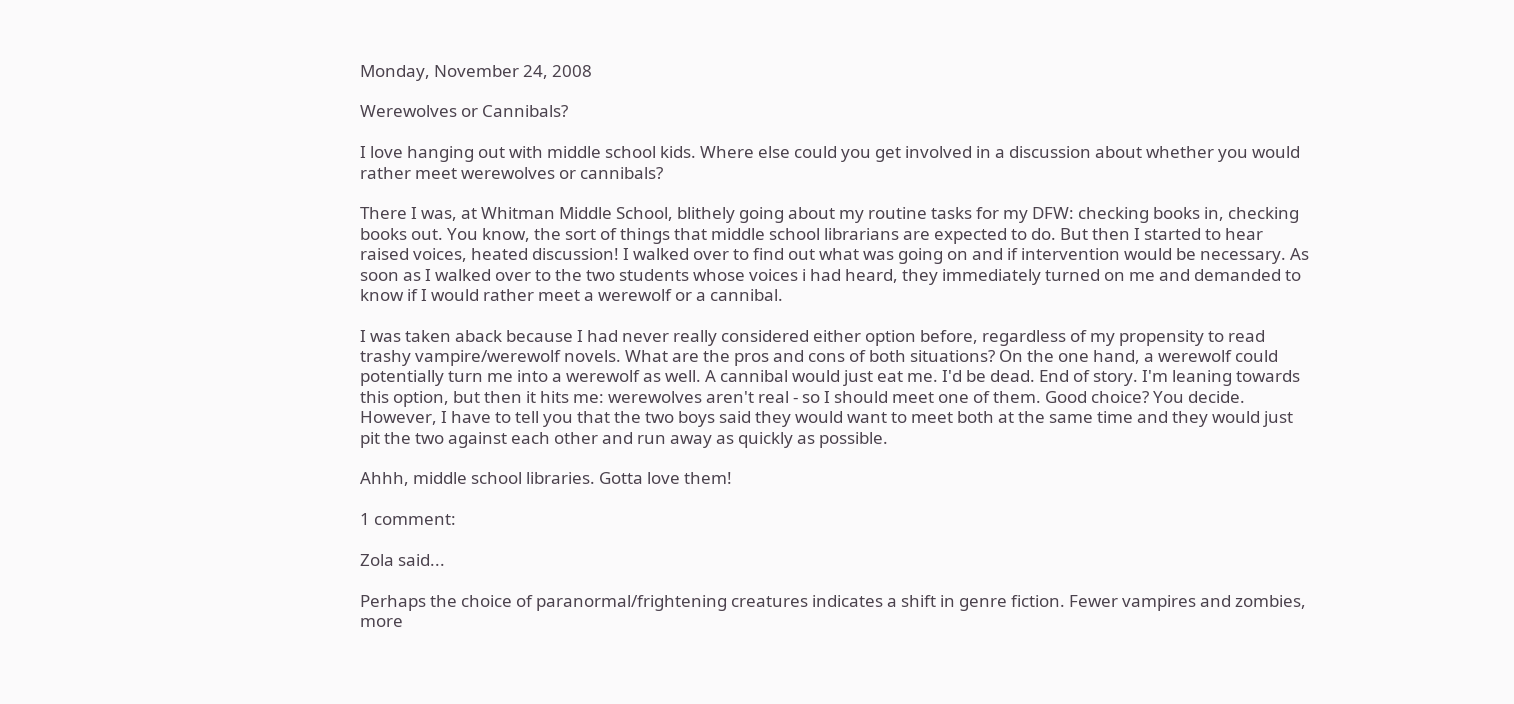Monday, November 24, 2008

Werewolves or Cannibals?

I love hanging out with middle school kids. Where else could you get involved in a discussion about whether you would rather meet werewolves or cannibals?

There I was, at Whitman Middle School, blithely going about my routine tasks for my DFW: checking books in, checking books out. You know, the sort of things that middle school librarians are expected to do. But then I started to hear raised voices, heated discussion! I walked over to find out what was going on and if intervention would be necessary. As soon as I walked over to the two students whose voices i had heard, they immediately turned on me and demanded to know if I would rather meet a werewolf or a cannibal.

I was taken aback because I had never really considered either option before, regardless of my propensity to read trashy vampire/werewolf novels. What are the pros and cons of both situations? On the one hand, a werewolf could potentially turn me into a werewolf as well. A cannibal would just eat me. I'd be dead. End of story. I'm leaning towards this option, but then it hits me: werewolves aren't real - so I should meet one of them. Good choice? You decide. However, I have to tell you that the two boys said they would want to meet both at the same time and they would just pit the two against each other and run away as quickly as possible.

Ahhh, middle school libraries. Gotta love them!

1 comment:

Zola said...

Perhaps the choice of paranormal/frightening creatures indicates a shift in genre fiction. Fewer vampires and zombies, more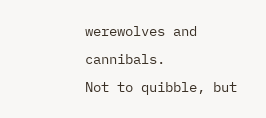werewolves and cannibals.
Not to quibble, but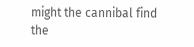might the cannibal find the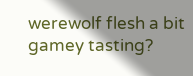werewolf flesh a bit gamey tasting?